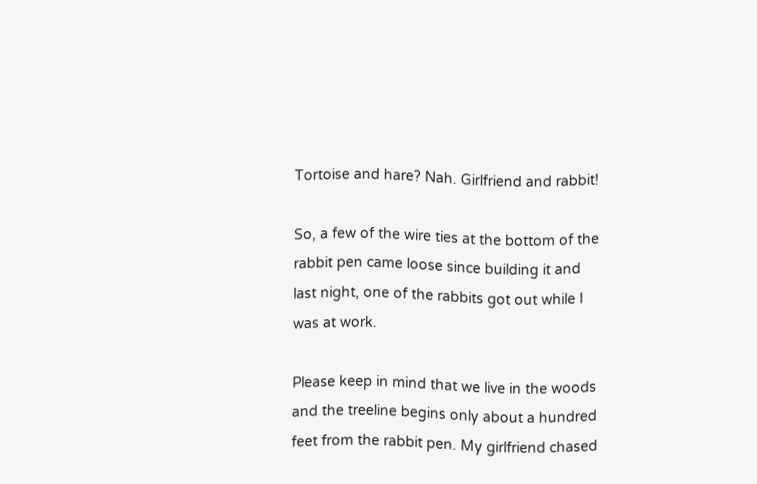Tortoise and hare? Nah. Girlfriend and rabbit!

So, a few of the wire ties at the bottom of the rabbit pen came loose since building it and last night, one of the rabbits got out while I was at work.

Please keep in mind that we live in the woods and the treeline begins only about a hundred feet from the rabbit pen. My girlfriend chased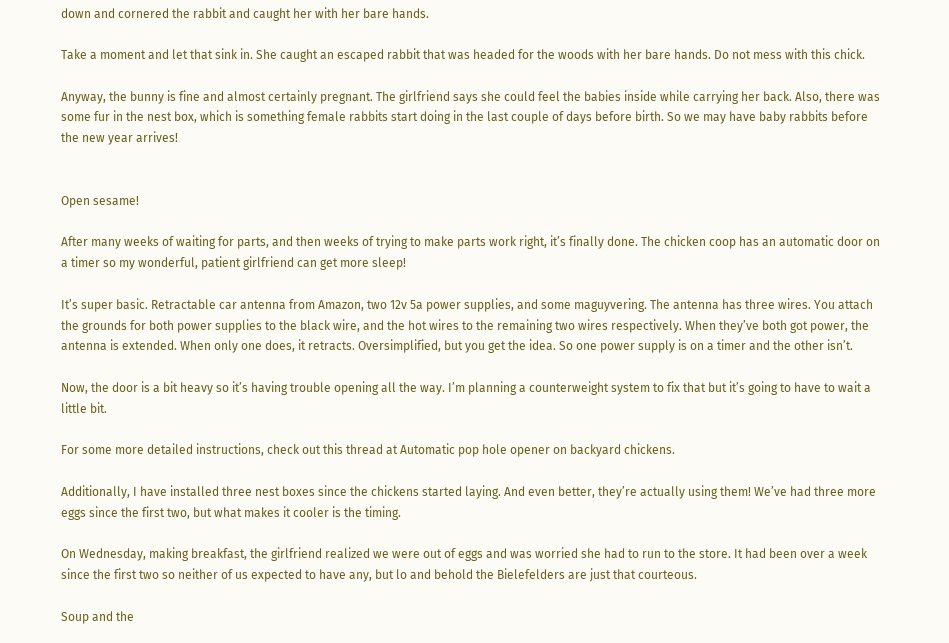down and cornered the rabbit and caught her with her bare hands.

Take a moment and let that sink in. She caught an escaped rabbit that was headed for the woods with her bare hands. Do not mess with this chick.

Anyway, the bunny is fine and almost certainly pregnant. The girlfriend says she could feel the babies inside while carrying her back. Also, there was some fur in the nest box, which is something female rabbits start doing in the last couple of days before birth. So we may have baby rabbits before the new year arrives!


Open sesame!

After many weeks of waiting for parts, and then weeks of trying to make parts work right, it’s finally done. The chicken coop has an automatic door on a timer so my wonderful, patient girlfriend can get more sleep!

It’s super basic. Retractable car antenna from Amazon, two 12v 5a power supplies, and some maguyvering. The antenna has three wires. You attach the grounds for both power supplies to the black wire, and the hot wires to the remaining two wires respectively. When they’ve both got power, the antenna is extended. When only one does, it retracts. Oversimplified, but you get the idea. So one power supply is on a timer and the other isn’t.

Now, the door is a bit heavy so it’s having trouble opening all the way. I’m planning a counterweight system to fix that but it’s going to have to wait a little bit.

For some more detailed instructions, check out this thread at Automatic pop hole opener on backyard chickens.

Additionally, I have installed three nest boxes since the chickens started laying. And even better, they’re actually using them! We’ve had three more eggs since the first two, but what makes it cooler is the timing.

On Wednesday, making breakfast, the girlfriend realized we were out of eggs and was worried she had to run to the store. It had been over a week since the first two so neither of us expected to have any, but lo and behold the Bielefelders are just that courteous.

Soup and the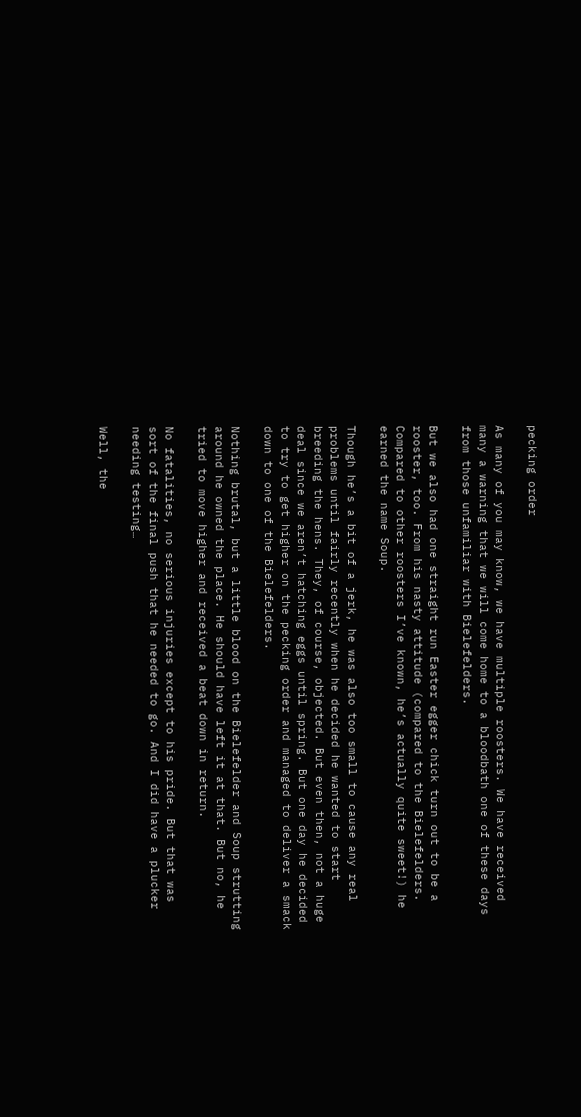pecking order

As many of you may know, we have multiple roosters. We have received many a warning that we will come home to a bloodbath one of these days from those unfamiliar with Bielefelders.

But we also had one straight run Easter egger chick turn out to be a rooster, too. From his nasty attitude (compared to the Bielefelders. Compared to other roosters I’ve known, he’s actually quite sweet!) he earned the name Soup.

Though he’s a bit of a jerk, he was also too small to cause any real problems until fairly recently when he decided he wanted to start breeding the hens. They, of course, objected. But even then, not a huge deal since we aren’t hatching eggs until spring. But one day he decided to try to get higher on the pecking order and managed to deliver a smack down to one of the Bielefelders.

Nothing brutal, but a little blood on the Bielefelder and Soup strutting around he owned the place. He should have left it at that. But no, he tried to move higher and received a beat down in return.

No fatalities, no serious injuries except to his pride. But that was sort of the final push that he needed to go. And I did have a plucker needing testing…

Well, the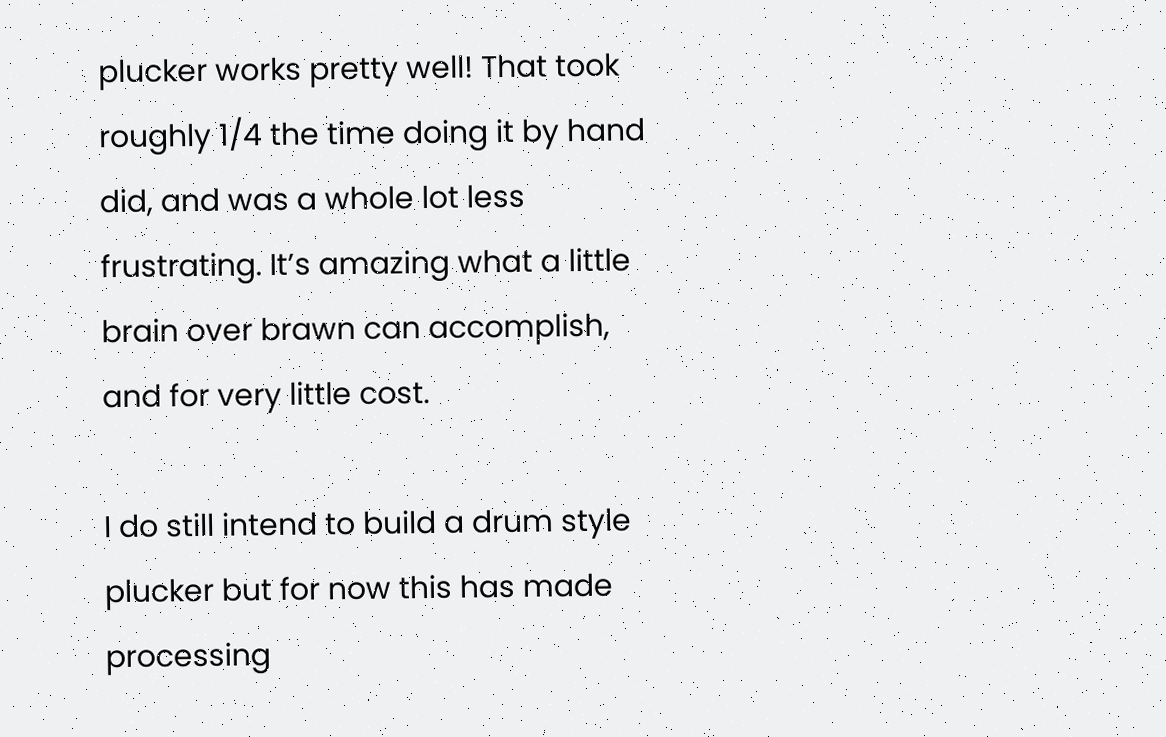plucker works pretty well! That took roughly 1/4 the time doing it by hand did, and was a whole lot less frustrating. It’s amazing what a little brain over brawn can accomplish, and for very little cost.

I do still intend to build a drum style plucker but for now this has made processing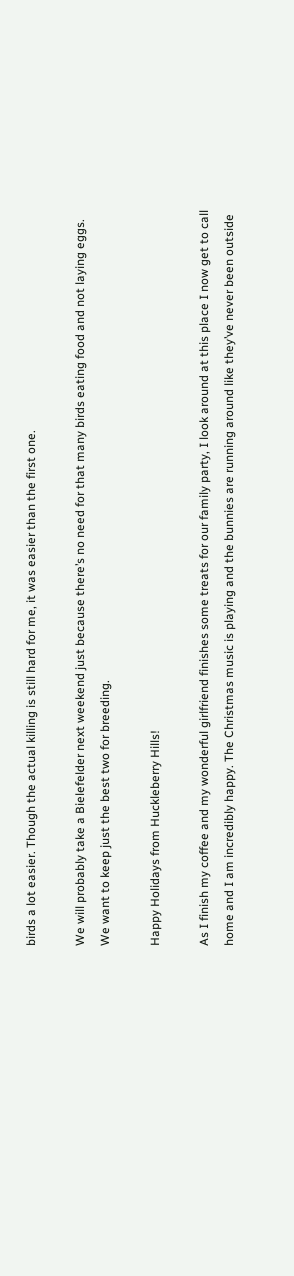birds a lot easier. Though the actual killing is still hard for me, it was easier than the first one.

We will probably take a Bielefelder next weekend just because there’s no need for that many birds eating food and not laying eggs. We want to keep just the best two for breeding.

Happy Holidays from Huckleberry Hills!

As I finish my coffee and my wonderful girlfriend finishes some treats for our family party, I look around at this place I now get to call home and I am incredibly happy. The Christmas music is playing and the bunnies are running around like they’ve never been outside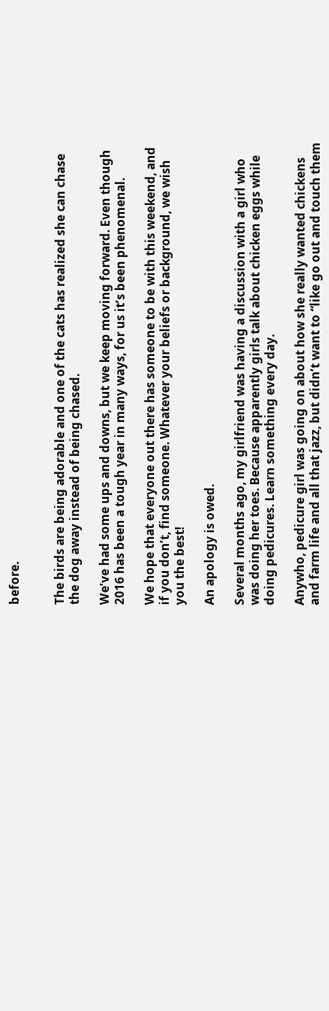before.


The birds are being adorable and one of the cats has realized she can chase the dog away instead of being chased.

We’ve had some ups and downs, but we keep moving forward. Even though 2016 has been a tough year in many ways, for us it’s been phenomenal.

We hope that everyone out there has someone to be with this weekend, and if you don’t, find someone. Whatever your beliefs or background, we wish you the best!

An apology is owed.

Several months ago, my girlfriend was having a discussion with a girl who was doing her toes. Because apparently girls talk about chicken eggs while doing pedicures. Learn something every day.

Anywho, pedicure girl was going on about how she really wanted chickens and farm life and all that jazz, but didn’t want to “like go out and touch them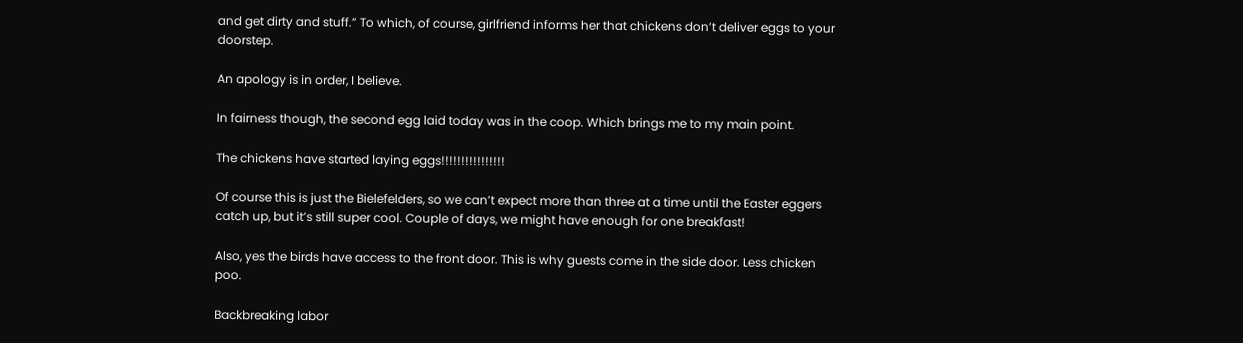and get dirty and stuff.” To which, of course, girlfriend informs her that chickens don’t deliver eggs to your doorstep.

An apology is in order, I believe.

In fairness though, the second egg laid today was in the coop. Which brings me to my main point.

The chickens have started laying eggs!!!!!!!!!!!!!!!!

Of course this is just the Bielefelders, so we can’t expect more than three at a time until the Easter eggers catch up, but it’s still super cool. Couple of days, we might have enough for one breakfast!

Also, yes the birds have access to the front door. This is why guests come in the side door. Less chicken poo.

Backbreaking labor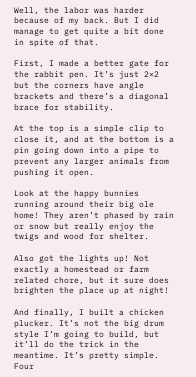Well, the labor was harder because of my back. But I did manage to get quite a bit done in spite of that.

First, I made a better gate for the rabbit pen. It’s just 2×2 but the corners have angle brackets and there’s a diagonal brace for stability.

At the top is a simple clip to close it, and at the bottom is a pin going down into a pipe to prevent any larger animals from pushing it open.

Look at the happy bunnies running around their big ole home! They aren’t phased by rain or snow but really enjoy the twigs and wood for shelter.

Also got the lights up! Not exactly a homestead or farm related chore, but it sure does brighten the place up at night!

And finally, I built a chicken plucker. It’s not the big drum style I’m going to build, but it’ll do the trick in the meantime. It’s pretty simple. Four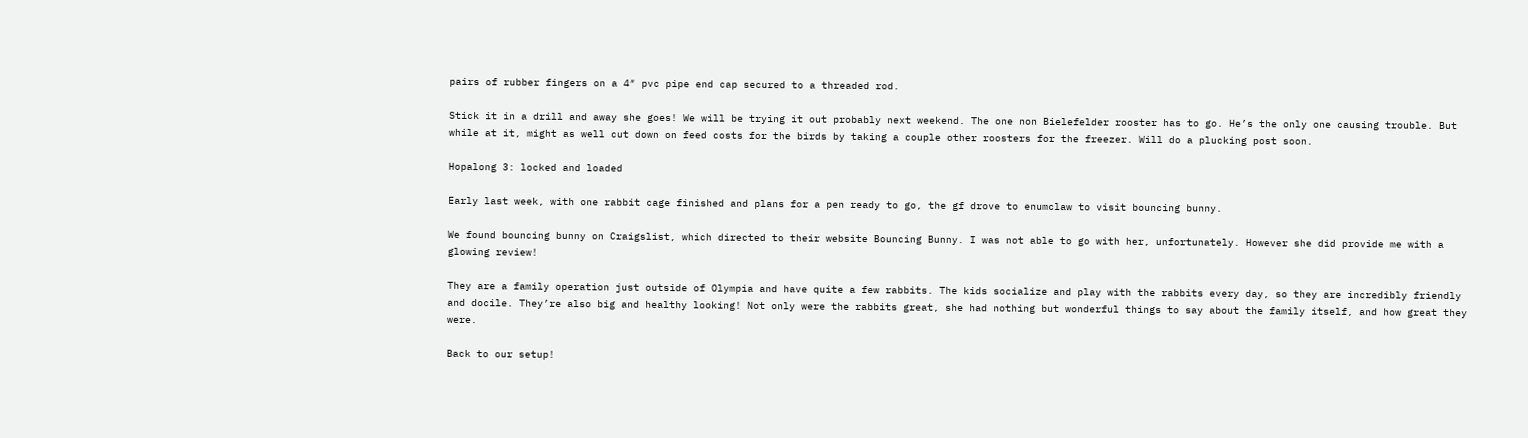pairs of rubber fingers on a 4″ pvc pipe end cap secured to a threaded rod.

Stick it in a drill and away she goes! We will be trying it out probably next weekend. The one non Bielefelder rooster has to go. He’s the only one causing trouble. But while at it, might as well cut down on feed costs for the birds by taking a couple other roosters for the freezer. Will do a plucking post soon.

Hopalong 3: locked and loaded

Early last week, with one rabbit cage finished and plans for a pen ready to go, the gf drove to enumclaw to visit bouncing bunny.

We found bouncing bunny on Craigslist, which directed to their website Bouncing Bunny. I was not able to go with her, unfortunately. However she did provide me with a glowing review!

They are a family operation just outside of Olympia and have quite a few rabbits. The kids socialize and play with the rabbits every day, so they are incredibly friendly and docile. They’re also big and healthy looking! Not only were the rabbits great, she had nothing but wonderful things to say about the family itself, and how great they were.

Back to our setup!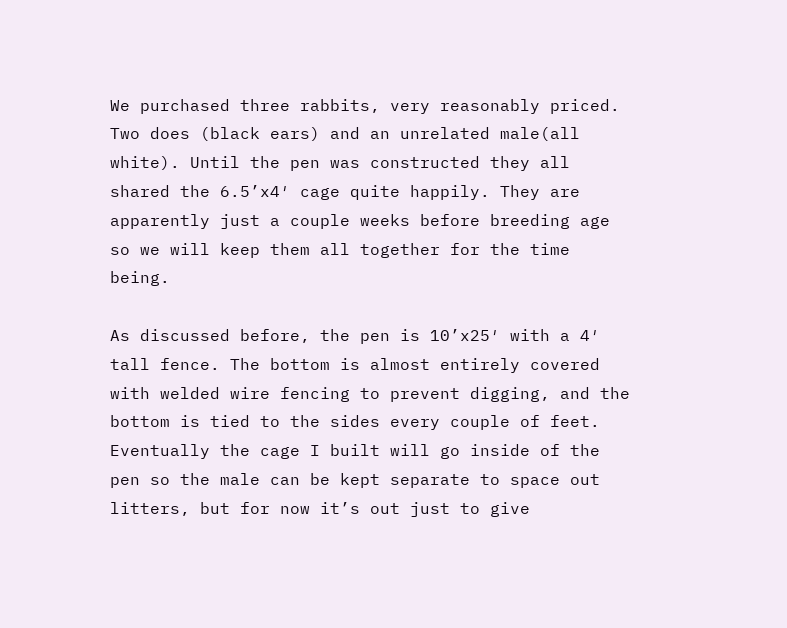We purchased three rabbits, very reasonably priced. Two does (black ears) and an unrelated male(all white). Until the pen was constructed they all shared the 6.5’x4′ cage quite happily. They are apparently just a couple weeks before breeding age so we will keep them all together for the time being.

As discussed before, the pen is 10’x25′ with a 4′ tall fence. The bottom is almost entirely covered with welded wire fencing to prevent digging, and the bottom is tied to the sides every couple of feet. Eventually the cage I built will go inside of the pen so the male can be kept separate to space out litters, but for now it’s out just to give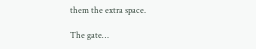them the extra space.

The gate…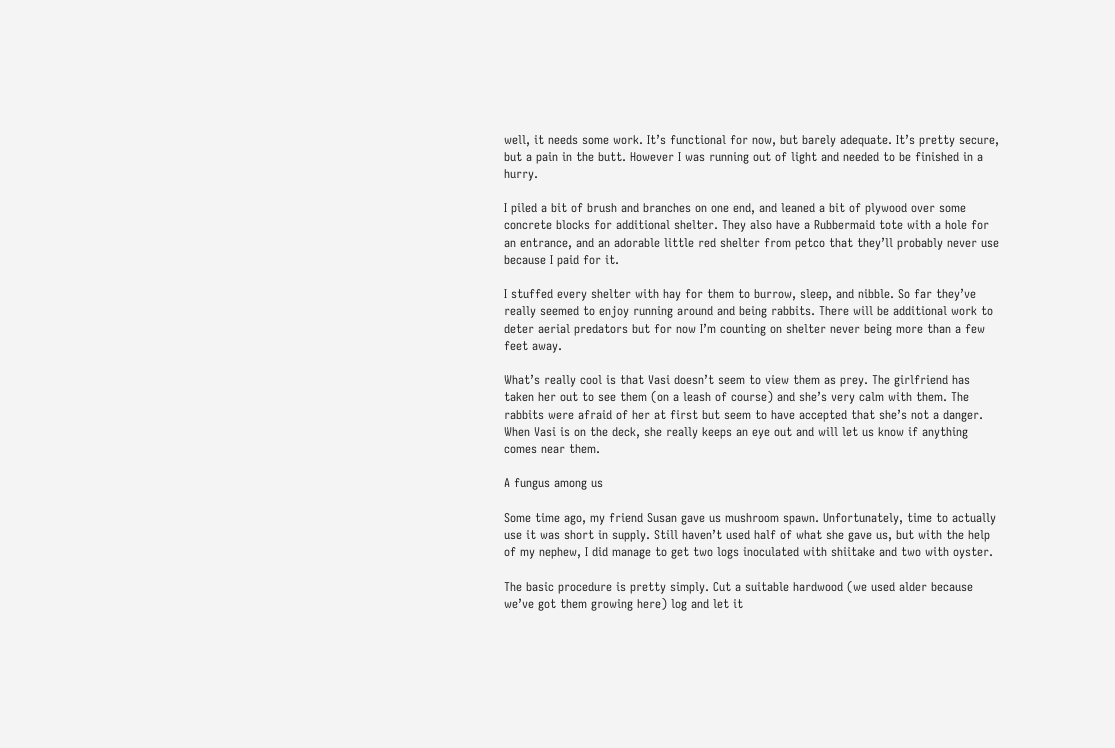well, it needs some work. It’s functional for now, but barely adequate. It’s pretty secure, but a pain in the butt. However I was running out of light and needed to be finished in a hurry.

I piled a bit of brush and branches on one end, and leaned a bit of plywood over some concrete blocks for additional shelter. They also have a Rubbermaid tote with a hole for an entrance, and an adorable little red shelter from petco that they’ll probably never use because I paid for it.

I stuffed every shelter with hay for them to burrow, sleep, and nibble. So far they’ve really seemed to enjoy running around and being rabbits. There will be additional work to deter aerial predators but for now I’m counting on shelter never being more than a few feet away.

What’s really cool is that Vasi doesn’t seem to view them as prey. The girlfriend has taken her out to see them (on a leash of course) and she’s very calm with them. The rabbits were afraid of her at first but seem to have accepted that she’s not a danger. When Vasi is on the deck, she really keeps an eye out and will let us know if anything comes near them.

A fungus among us

Some time ago, my friend Susan gave us mushroom spawn. Unfortunately, time to actually use it was short in supply. Still haven’t used half of what she gave us, but with the help of my nephew, I did manage to get two logs inoculated with shiitake and two with oyster.

The basic procedure is pretty simply. Cut a suitable hardwood (we used alder because we’ve got them growing here) log and let it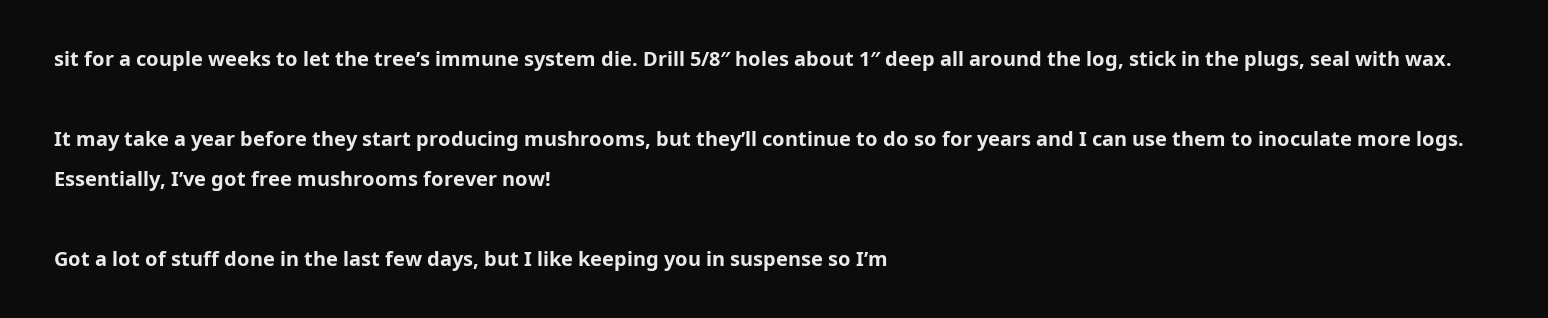sit for a couple weeks to let the tree’s immune system die. Drill 5/8″ holes about 1″ deep all around the log, stick in the plugs, seal with wax.

It may take a year before they start producing mushrooms, but they’ll continue to do so for years and I can use them to inoculate more logs. Essentially, I’ve got free mushrooms forever now!

Got a lot of stuff done in the last few days, but I like keeping you in suspense so I’m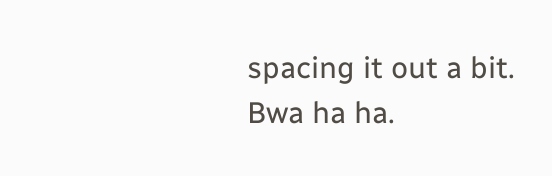spacing it out a bit. Bwa ha ha.